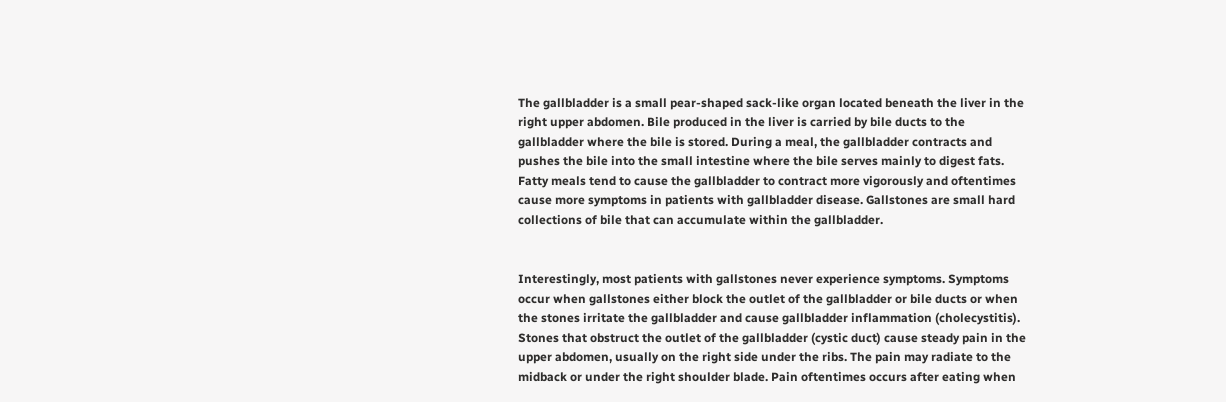The gallbladder is a small pear-shaped sack-like organ located beneath the liver in the right upper abdomen. Bile produced in the liver is carried by bile ducts to the gallbladder where the bile is stored. During a meal, the gallbladder contracts and pushes the bile into the small intestine where the bile serves mainly to digest fats. Fatty meals tend to cause the gallbladder to contract more vigorously and oftentimes cause more symptoms in patients with gallbladder disease. Gallstones are small hard collections of bile that can accumulate within the gallbladder.


Interestingly, most patients with gallstones never experience symptoms. Symptoms occur when gallstones either block the outlet of the gallbladder or bile ducts or when the stones irritate the gallbladder and cause gallbladder inflammation (cholecystitis). Stones that obstruct the outlet of the gallbladder (cystic duct) cause steady pain in the upper abdomen, usually on the right side under the ribs. The pain may radiate to the midback or under the right shoulder blade. Pain oftentimes occurs after eating when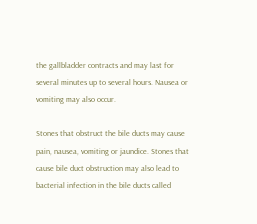the gallbladder contracts and may last for several minutes up to several hours. Nausea or vomiting may also occur.

Stones that obstruct the bile ducts may cause pain, nausea, vomiting or jaundice. Stones that cause bile duct obstruction may also lead to bacterial infection in the bile ducts called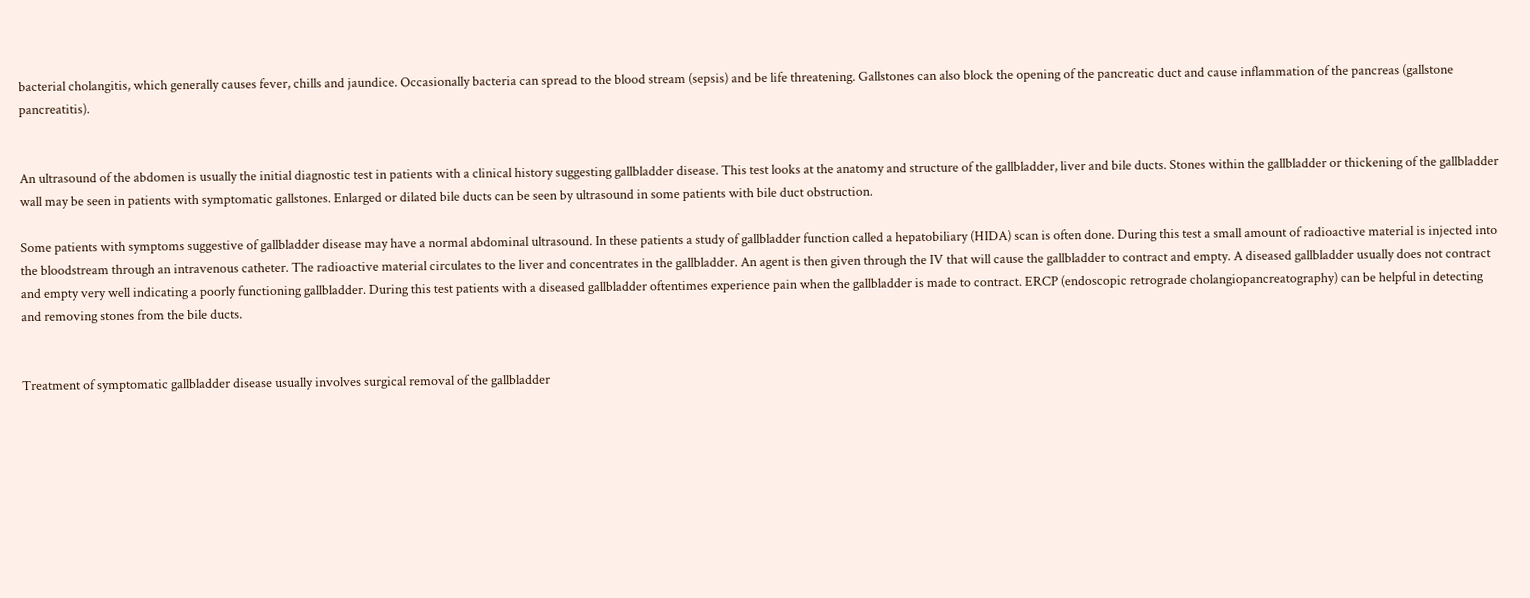bacterial cholangitis, which generally causes fever, chills and jaundice. Occasionally bacteria can spread to the blood stream (sepsis) and be life threatening. Gallstones can also block the opening of the pancreatic duct and cause inflammation of the pancreas (gallstone pancreatitis).


An ultrasound of the abdomen is usually the initial diagnostic test in patients with a clinical history suggesting gallbladder disease. This test looks at the anatomy and structure of the gallbladder, liver and bile ducts. Stones within the gallbladder or thickening of the gallbladder wall may be seen in patients with symptomatic gallstones. Enlarged or dilated bile ducts can be seen by ultrasound in some patients with bile duct obstruction.

Some patients with symptoms suggestive of gallbladder disease may have a normal abdominal ultrasound. In these patients a study of gallbladder function called a hepatobiliary (HIDA) scan is often done. During this test a small amount of radioactive material is injected into the bloodstream through an intravenous catheter. The radioactive material circulates to the liver and concentrates in the gallbladder. An agent is then given through the IV that will cause the gallbladder to contract and empty. A diseased gallbladder usually does not contract and empty very well indicating a poorly functioning gallbladder. During this test patients with a diseased gallbladder oftentimes experience pain when the gallbladder is made to contract. ERCP (endoscopic retrograde cholangiopancreatography) can be helpful in detecting and removing stones from the bile ducts.


Treatment of symptomatic gallbladder disease usually involves surgical removal of the gallbladder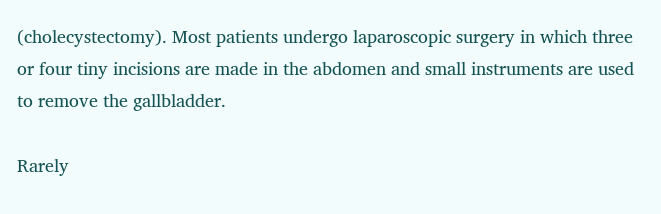(cholecystectomy). Most patients undergo laparoscopic surgery in which three or four tiny incisions are made in the abdomen and small instruments are used to remove the gallbladder.

Rarely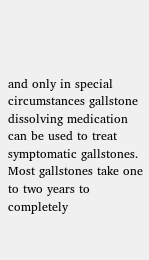and only in special circumstances gallstone dissolving medication can be used to treat symptomatic gallstones. Most gallstones take one to two years to completely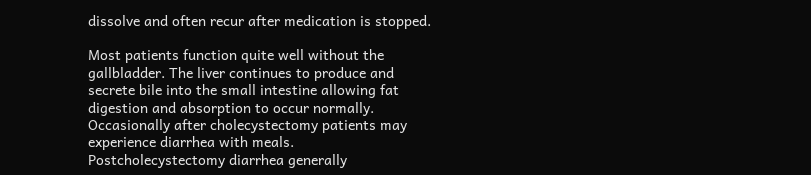dissolve and often recur after medication is stopped.

Most patients function quite well without the gallbladder. The liver continues to produce and secrete bile into the small intestine allowing fat digestion and absorption to occur normally. Occasionally after cholecystectomy patients may experience diarrhea with meals. Postcholecystectomy diarrhea generally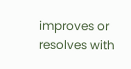improves or resolves with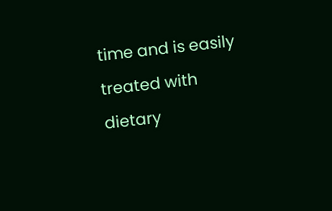time and is easily treated with dietary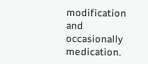modification and occasionally medication.